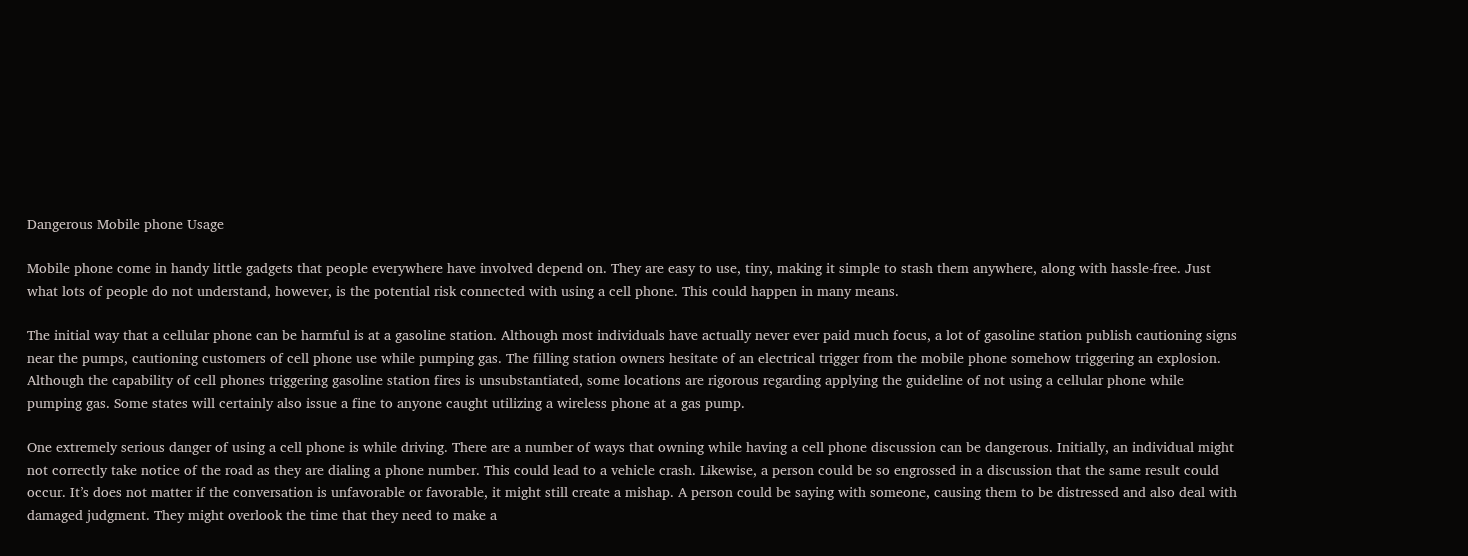Dangerous Mobile phone Usage

Mobile phone come in handy little gadgets that people everywhere have involved depend on. They are easy to use, tiny, making it simple to stash them anywhere, along with hassle-free. Just what lots of people do not understand, however, is the potential risk connected with using a cell phone. This could happen in many means.

The initial way that a cellular phone can be harmful is at a gasoline station. Although most individuals have actually never ever paid much focus, a lot of gasoline station publish cautioning signs near the pumps, cautioning customers of cell phone use while pumping gas. The filling station owners hesitate of an electrical trigger from the mobile phone somehow triggering an explosion. Although the capability of cell phones triggering gasoline station fires is unsubstantiated, some locations are rigorous regarding applying the guideline of not using a cellular phone while pumping gas. Some states will certainly also issue a fine to anyone caught utilizing a wireless phone at a gas pump.

One extremely serious danger of using a cell phone is while driving. There are a number of ways that owning while having a cell phone discussion can be dangerous. Initially, an individual might not correctly take notice of the road as they are dialing a phone number. This could lead to a vehicle crash. Likewise, a person could be so engrossed in a discussion that the same result could occur. It’s does not matter if the conversation is unfavorable or favorable, it might still create a mishap. A person could be saying with someone, causing them to be distressed and also deal with damaged judgment. They might overlook the time that they need to make a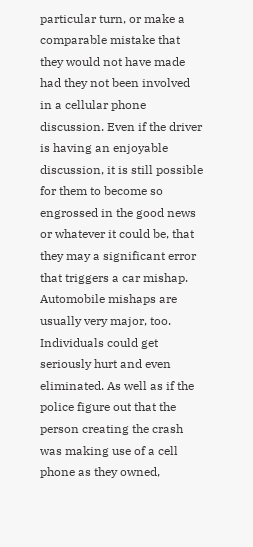particular turn, or make a comparable mistake that they would not have made had they not been involved in a cellular phone discussion. Even if the driver is having an enjoyable discussion, it is still possible for them to become so engrossed in the good news or whatever it could be, that they may a significant error that triggers a car mishap. Automobile mishaps are usually very major, too. Individuals could get seriously hurt and even eliminated. As well as if the police figure out that the person creating the crash was making use of a cell phone as they owned,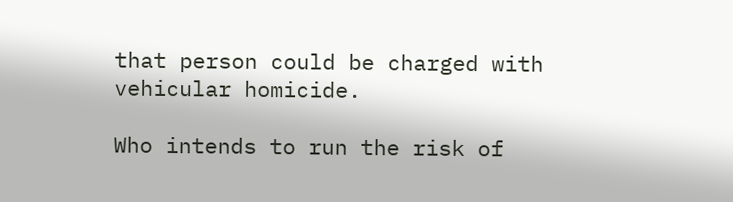that person could be charged with vehicular homicide.

Who intends to run the risk of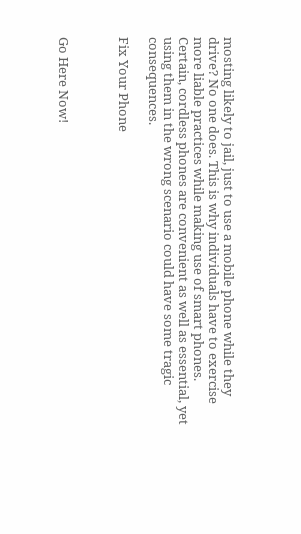mosting likely to jail, just to use a mobile phone while they drive? No one does. This is why individuals have to exercise more liable practices while making use of smart phones. Certain, cordless phones are convenient as well as essential, yet using them in the wrong scenario could have some tragic consequences.

Fix Your Phone



Go Here Now!